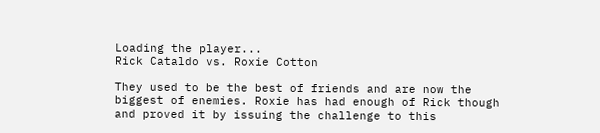Loading the player...
Rick Cataldo vs. Roxie Cotton

They used to be the best of friends and are now the biggest of enemies. Roxie has had enough of Rick though and proved it by issuing the challenge to this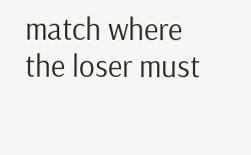match where the loser must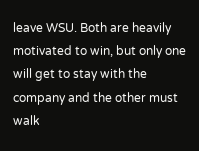leave WSU. Both are heavily motivated to win, but only one will get to stay with the company and the other must walk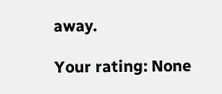away.

Your rating: None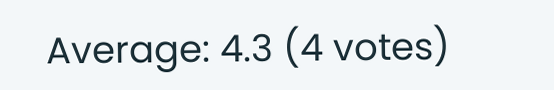Average: 4.3 (4 votes)